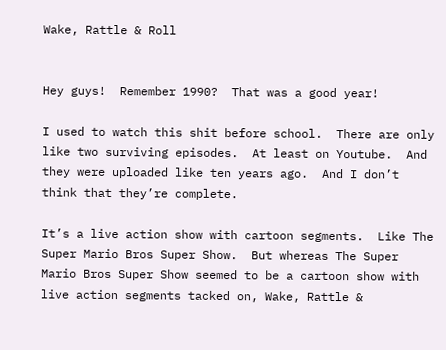Wake, Rattle & Roll


Hey guys!  Remember 1990?  That was a good year!

I used to watch this shit before school.  There are only like two surviving episodes.  At least on Youtube.  And they were uploaded like ten years ago.  And I don’t think that they’re complete.

It’s a live action show with cartoon segments.  Like The Super Mario Bros Super Show.  But whereas The Super Mario Bros Super Show seemed to be a cartoon show with live action segments tacked on, Wake, Rattle &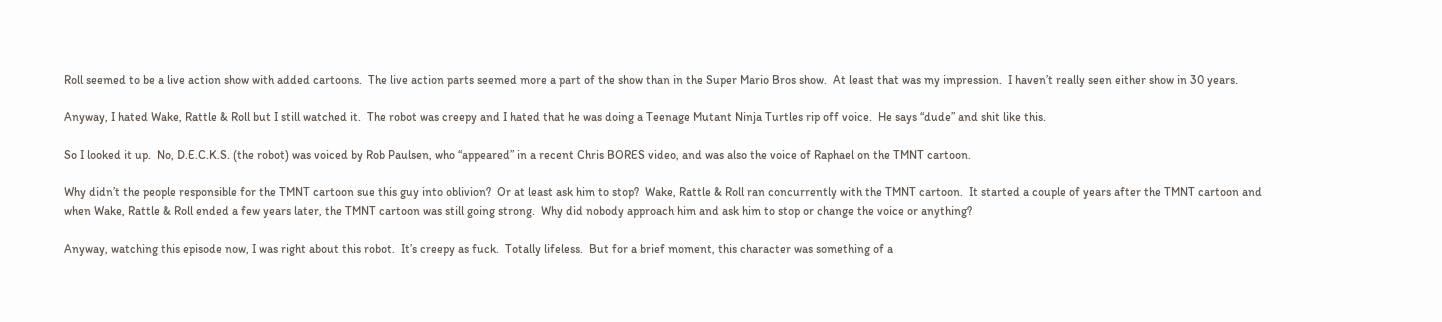Roll seemed to be a live action show with added cartoons.  The live action parts seemed more a part of the show than in the Super Mario Bros show.  At least that was my impression.  I haven’t really seen either show in 30 years.

Anyway, I hated Wake, Rattle & Roll but I still watched it.  The robot was creepy and I hated that he was doing a Teenage Mutant Ninja Turtles rip off voice.  He says “dude” and shit like this.

So I looked it up.  No, D.E.C.K.S. (the robot) was voiced by Rob Paulsen, who “appeared” in a recent Chris BORES video, and was also the voice of Raphael on the TMNT cartoon.

Why didn’t the people responsible for the TMNT cartoon sue this guy into oblivion?  Or at least ask him to stop?  Wake, Rattle & Roll ran concurrently with the TMNT cartoon.  It started a couple of years after the TMNT cartoon and when Wake, Rattle & Roll ended a few years later, the TMNT cartoon was still going strong.  Why did nobody approach him and ask him to stop or change the voice or anything?

Anyway, watching this episode now, I was right about this robot.  It’s creepy as fuck.  Totally lifeless.  But for a brief moment, this character was something of a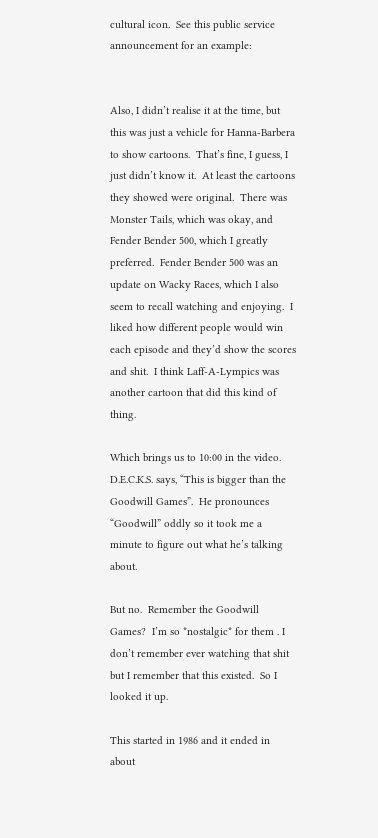cultural icon.  See this public service announcement for an example:


Also, I didn’t realise it at the time, but this was just a vehicle for Hanna-Barbera to show cartoons.  That’s fine, I guess, I just didn’t know it.  At least the cartoons they showed were original.  There was Monster Tails, which was okay, and Fender Bender 500, which I greatly preferred.  Fender Bender 500 was an update on Wacky Races, which I also seem to recall watching and enjoying.  I liked how different people would win each episode and they’d show the scores and shit.  I think Laff-A-Lympics was another cartoon that did this kind of thing.

Which brings us to 10:00 in the video.  D.E.C.K.S. says, “This is bigger than the Goodwill Games”.  He pronounces “Goodwill” oddly so it took me a minute to figure out what he’s talking about.

But no.  Remember the Goodwill Games?  I’m so *nostalgic* for them . I don’t remember ever watching that shit but I remember that this existed.  So I looked it up.

This started in 1986 and it ended in about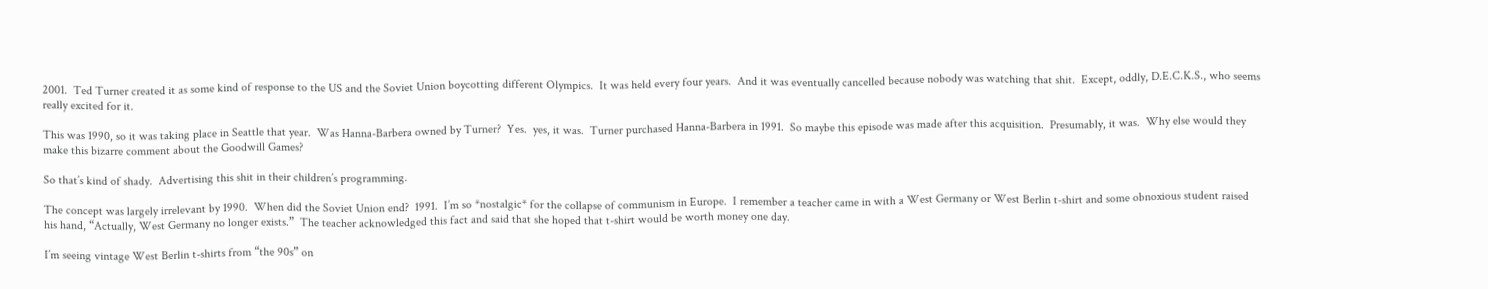2001.  Ted Turner created it as some kind of response to the US and the Soviet Union boycotting different Olympics.  It was held every four years.  And it was eventually cancelled because nobody was watching that shit.  Except, oddly, D.E.C.K.S., who seems really excited for it.

This was 1990, so it was taking place in Seattle that year.  Was Hanna-Barbera owned by Turner?  Yes.  yes, it was.  Turner purchased Hanna-Barbera in 1991.  So maybe this episode was made after this acquisition.  Presumably, it was.  Why else would they make this bizarre comment about the Goodwill Games?

So that’s kind of shady.  Advertising this shit in their children’s programming.

The concept was largely irrelevant by 1990.  When did the Soviet Union end?  1991.  I’m so *nostalgic* for the collapse of communism in Europe.  I remember a teacher came in with a West Germany or West Berlin t-shirt and some obnoxious student raised his hand, “Actually, West Germany no longer exists.”  The teacher acknowledged this fact and said that she hoped that t-shirt would be worth money one day.

I’m seeing vintage West Berlin t-shirts from “the 90s” on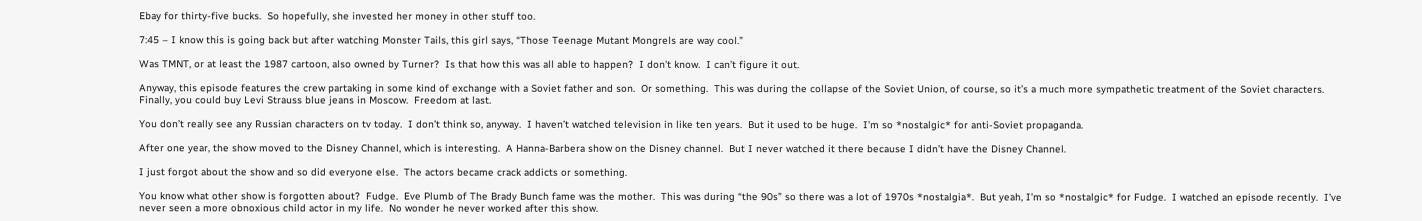Ebay for thirty-five bucks.  So hopefully, she invested her money in other stuff too.

7:45 – I know this is going back but after watching Monster Tails, this girl says, “Those Teenage Mutant Mongrels are way cool.”

Was TMNT, or at least the 1987 cartoon, also owned by Turner?  Is that how this was all able to happen?  I don’t know.  I can’t figure it out.

Anyway, this episode features the crew partaking in some kind of exchange with a Soviet father and son.  Or something.  This was during the collapse of the Soviet Union, of course, so it’s a much more sympathetic treatment of the Soviet characters.  Finally, you could buy Levi Strauss blue jeans in Moscow.  Freedom at last.

You don’t really see any Russian characters on tv today.  I don’t think so, anyway.  I haven’t watched television in like ten years.  But it used to be huge.  I’m so *nostalgic* for anti-Soviet propaganda.

After one year, the show moved to the Disney Channel, which is interesting.  A Hanna-Barbera show on the Disney channel.  But I never watched it there because I didn’t have the Disney Channel.

I just forgot about the show and so did everyone else.  The actors became crack addicts or something.

You know what other show is forgotten about?  Fudge.  Eve Plumb of The Brady Bunch fame was the mother.  This was during “the 90s” so there was a lot of 1970s *nostalgia*.  But yeah, I’m so *nostalgic* for Fudge.  I watched an episode recently.  I’ve never seen a more obnoxious child actor in my life.  No wonder he never worked after this show.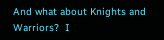And what about Knights and Warriors?  I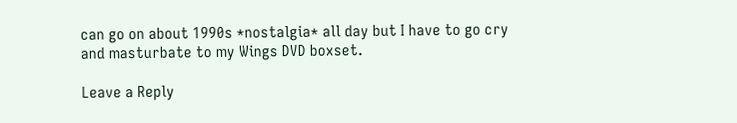can go on about 1990s *nostalgia* all day but I have to go cry and masturbate to my Wings DVD boxset.

Leave a Reply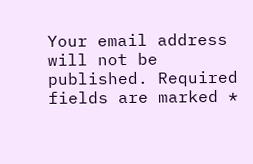Your email address will not be published. Required fields are marked *